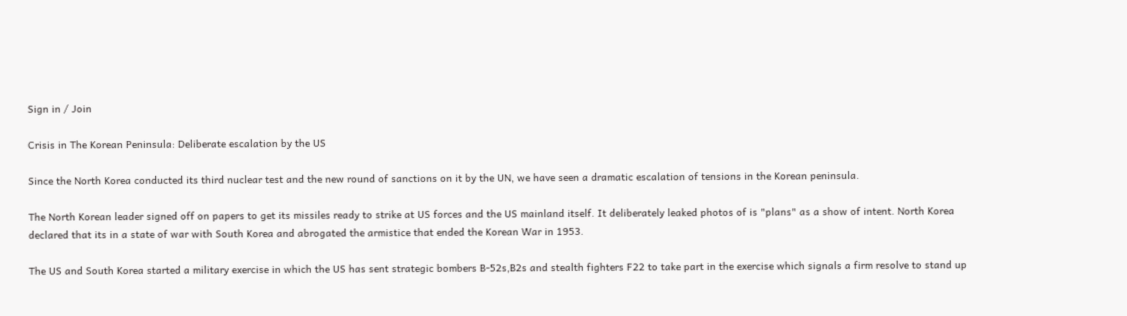Sign in / Join

Crisis in The Korean Peninsula: Deliberate escalation by the US

Since the North Korea conducted its third nuclear test and the new round of sanctions on it by the UN, we have seen a dramatic escalation of tensions in the Korean peninsula.

The North Korean leader signed off on papers to get its missiles ready to strike at US forces and the US mainland itself. It deliberately leaked photos of is "plans" as a show of intent. North Korea declared that its in a state of war with South Korea and abrogated the armistice that ended the Korean War in 1953.

The US and South Korea started a military exercise in which the US has sent strategic bombers B-52s,B2s and stealth fighters F22 to take part in the exercise which signals a firm resolve to stand up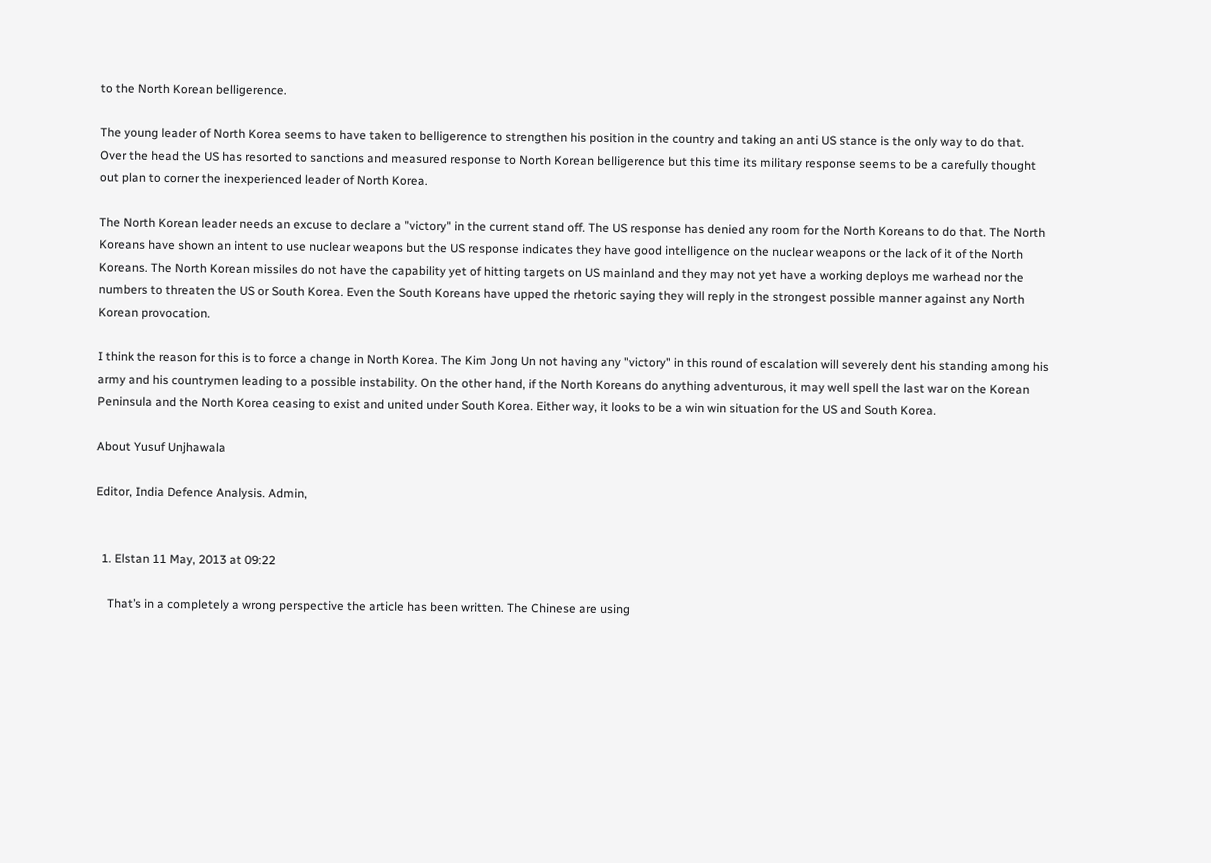to the North Korean belligerence.

The young leader of North Korea seems to have taken to belligerence to strengthen his position in the country and taking an anti US stance is the only way to do that. Over the head the US has resorted to sanctions and measured response to North Korean belligerence but this time its military response seems to be a carefully thought out plan to corner the inexperienced leader of North Korea.

The North Korean leader needs an excuse to declare a "victory" in the current stand off. The US response has denied any room for the North Koreans to do that. The North Koreans have shown an intent to use nuclear weapons but the US response indicates they have good intelligence on the nuclear weapons or the lack of it of the North Koreans. The North Korean missiles do not have the capability yet of hitting targets on US mainland and they may not yet have a working deploys me warhead nor the numbers to threaten the US or South Korea. Even the South Koreans have upped the rhetoric saying they will reply in the strongest possible manner against any North Korean provocation.

I think the reason for this is to force a change in North Korea. The Kim Jong Un not having any "victory" in this round of escalation will severely dent his standing among his army and his countrymen leading to a possible instability. On the other hand, if the North Koreans do anything adventurous, it may well spell the last war on the Korean Peninsula and the North Korea ceasing to exist and united under South Korea. Either way, it looks to be a win win situation for the US and South Korea.

About Yusuf Unjhawala

Editor, India Defence Analysis. Admin,


  1. Elstan 11 May, 2013 at 09:22

    That’s in a completely a wrong perspective the article has been written. The Chinese are using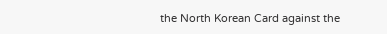the North Korean Card against the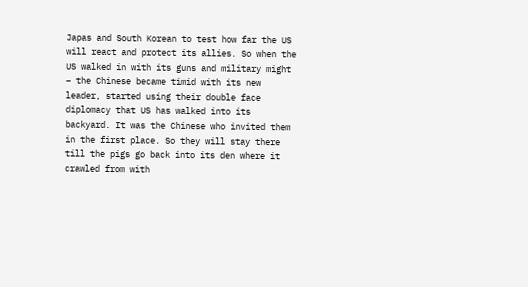Japas and South Korean to test how far the US will react and protect its allies. So when the US walked in with its guns and military might – the Chinese became timid with its new leader, started using their double face diplomacy that US has walked into its backyard. It was the Chinese who invited them in the first place. So they will stay there till the pigs go back into its den where it crawled from with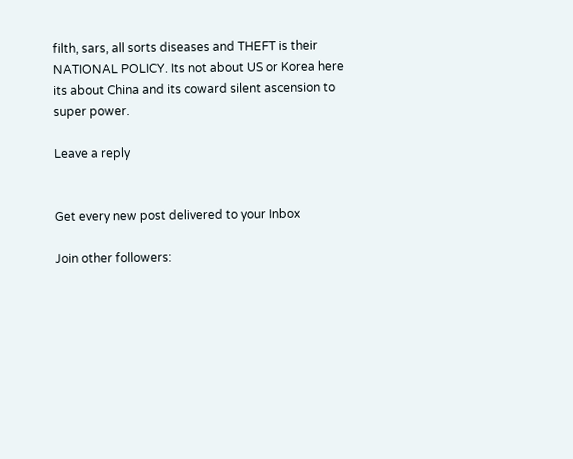filth, sars, all sorts diseases and THEFT is their NATIONAL POLICY. Its not about US or Korea here its about China and its coward silent ascension to super power.

Leave a reply


Get every new post delivered to your Inbox

Join other followers: